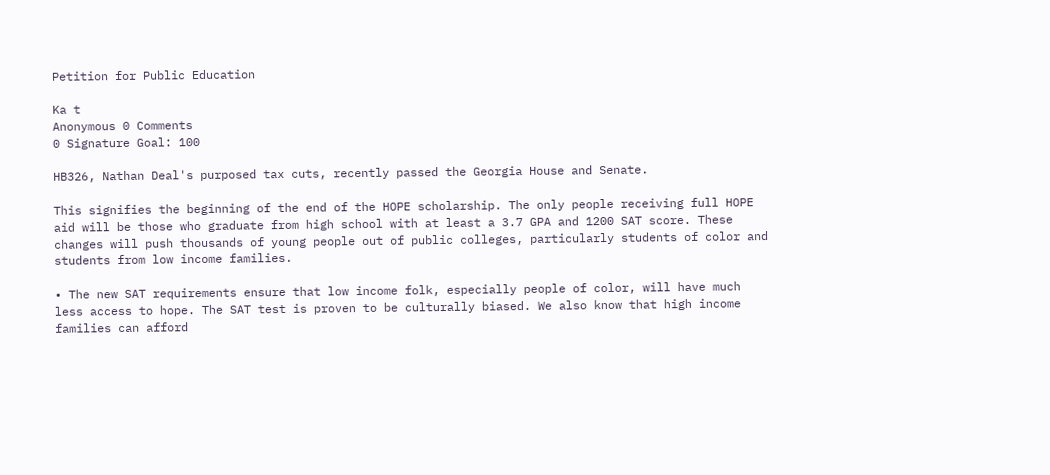Petition for Public Education

Ka t
Anonymous 0 Comments
0 Signature Goal: 100

HB326, Nathan Deal's purposed tax cuts, recently passed the Georgia House and Senate.

This signifies the beginning of the end of the HOPE scholarship. The only people receiving full HOPE aid will be those who graduate from high school with at least a 3.7 GPA and 1200 SAT score. These changes will push thousands of young people out of public colleges, particularly students of color and students from low income families.

• The new SAT requirements ensure that low income folk, especially people of color, will have much less access to hope. The SAT test is proven to be culturally biased. We also know that high income families can afford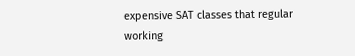expensive SAT classes that regular working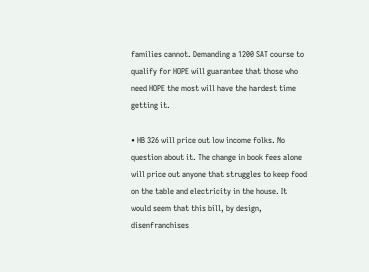families cannot. Demanding a 1200 SAT course to qualify for HOPE will guarantee that those who need HOPE the most will have the hardest time getting it.

• HB 326 will price out low income folks. No question about it. The change in book fees alone will price out anyone that struggles to keep food on the table and electricity in the house. It would seem that this bill, by design, disenfranchises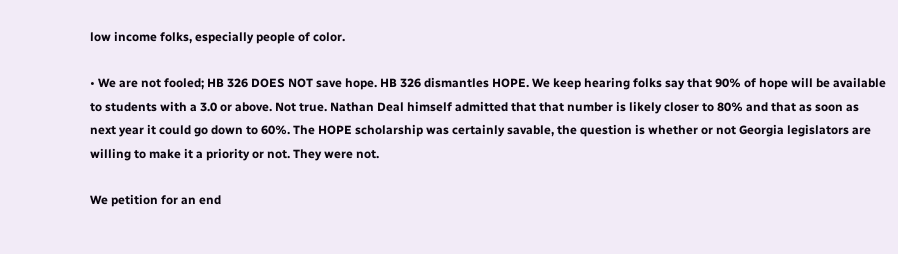low income folks, especially people of color.

• We are not fooled; HB 326 DOES NOT save hope. HB 326 dismantles HOPE. We keep hearing folks say that 90% of hope will be available to students with a 3.0 or above. Not true. Nathan Deal himself admitted that that number is likely closer to 80% and that as soon as next year it could go down to 60%. The HOPE scholarship was certainly savable, the question is whether or not Georgia legislators are willing to make it a priority or not. They were not.

We petition for an end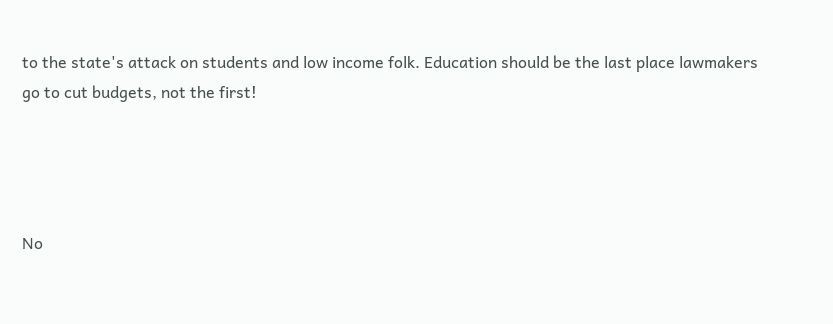to the state's attack on students and low income folk. Education should be the last place lawmakers go to cut budgets, not the first!




No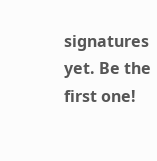signatures yet. Be the first one!